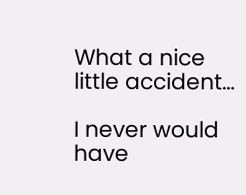What a nice little accident…

I never would have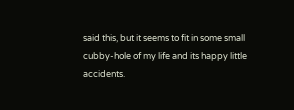said this, but it seems to fit in some small cubby-hole of my life and its happy little accidents.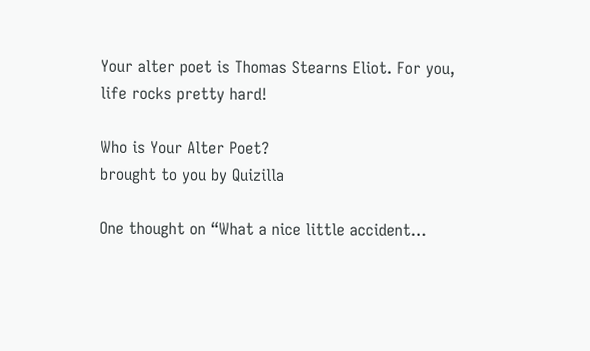Your alter poet is Thomas Stearns Eliot. For you,
life rocks pretty hard!

Who is Your Alter Poet?
brought to you by Quizilla

One thought on “What a nice little accident…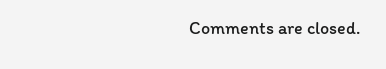Comments are closed.